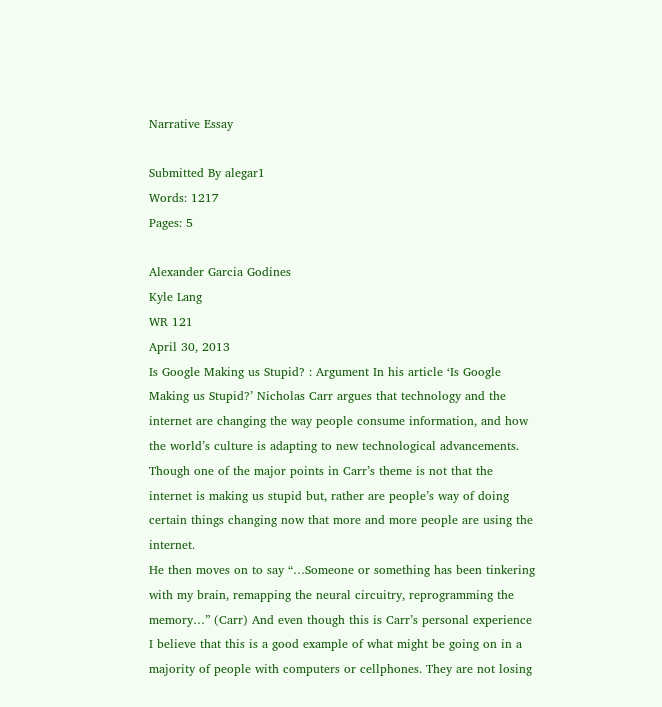Narrative Essay

Submitted By alegar1
Words: 1217
Pages: 5

Alexander Garcia Godines
Kyle Lang
WR 121
April 30, 2013
Is Google Making us Stupid? : Argument In his article ‘Is Google Making us Stupid?’ Nicholas Carr argues that technology and the internet are changing the way people consume information, and how the world’s culture is adapting to new technological advancements. Though one of the major points in Carr’s theme is not that the internet is making us stupid but, rather are people’s way of doing certain things changing now that more and more people are using the internet.
He then moves on to say “…Someone or something has been tinkering with my brain, remapping the neural circuitry, reprogramming the memory…” (Carr) And even though this is Carr’s personal experience I believe that this is a good example of what might be going on in a majority of people with computers or cellphones. They are not losing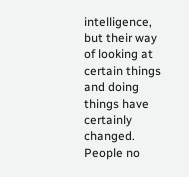intelligence, but their way of looking at certain things and doing things have certainly changed. People no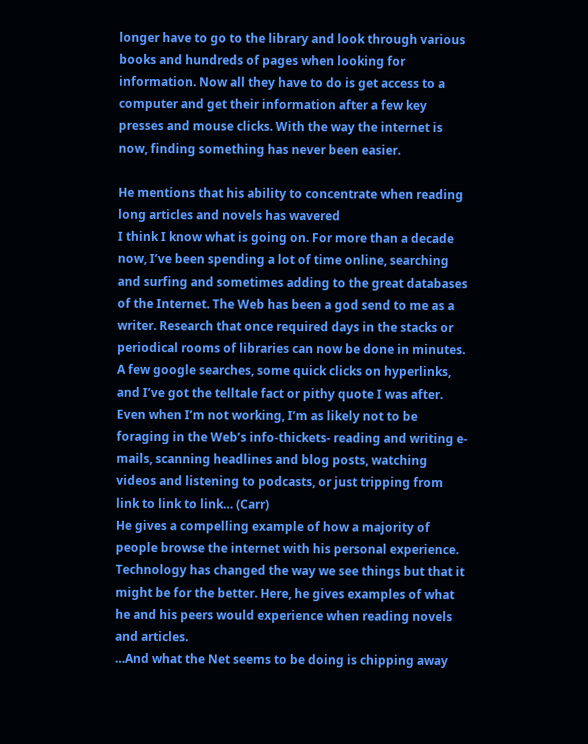longer have to go to the library and look through various books and hundreds of pages when looking for information. Now all they have to do is get access to a computer and get their information after a few key presses and mouse clicks. With the way the internet is now, finding something has never been easier.

He mentions that his ability to concentrate when reading long articles and novels has wavered
I think I know what is going on. For more than a decade now, I’ve been spending a lot of time online, searching and surfing and sometimes adding to the great databases of the Internet. The Web has been a god send to me as a writer. Research that once required days in the stacks or periodical rooms of libraries can now be done in minutes. A few google searches, some quick clicks on hyperlinks, and I’ve got the telltale fact or pithy quote I was after. Even when I’m not working, I’m as likely not to be foraging in the Web’s info-thickets- reading and writing e-mails, scanning headlines and blog posts, watching videos and listening to podcasts, or just tripping from link to link to link… (Carr)
He gives a compelling example of how a majority of people browse the internet with his personal experience.
Technology has changed the way we see things but that it might be for the better. Here, he gives examples of what he and his peers would experience when reading novels and articles.
…And what the Net seems to be doing is chipping away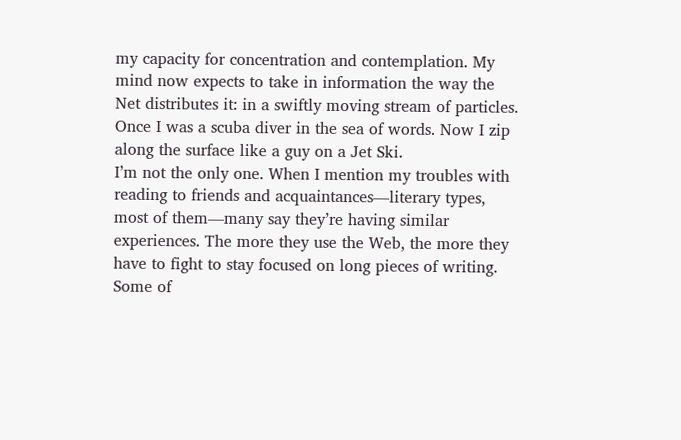my capacity for concentration and contemplation. My mind now expects to take in information the way the Net distributes it: in a swiftly moving stream of particles. Once I was a scuba diver in the sea of words. Now I zip along the surface like a guy on a Jet Ski.
I’m not the only one. When I mention my troubles with reading to friends and acquaintances—literary types, most of them—many say they’re having similar experiences. The more they use the Web, the more they have to fight to stay focused on long pieces of writing. Some of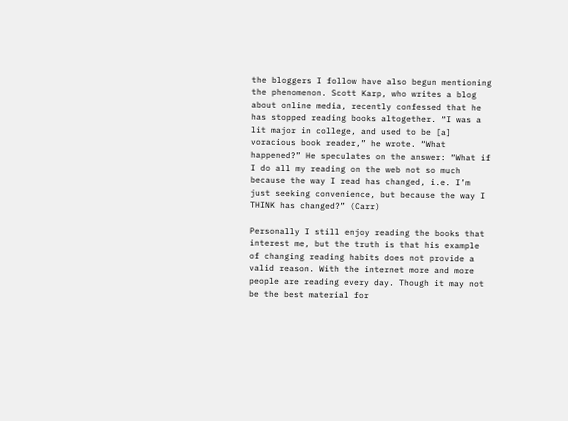the bloggers I follow have also begun mentioning the phenomenon. Scott Karp, who writes a blog about online media, recently confessed that he has stopped reading books altogether. “I was a lit major in college, and used to be [a] voracious book reader,” he wrote. “What happened?” He speculates on the answer: “What if I do all my reading on the web not so much because the way I read has changed, i.e. I’m just seeking convenience, but because the way I THINK has changed?” (Carr)

Personally I still enjoy reading the books that interest me, but the truth is that his example of changing reading habits does not provide a valid reason. With the internet more and more people are reading every day. Though it may not be the best material for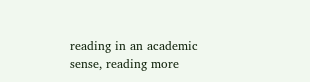reading in an academic sense, reading more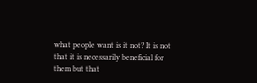what people want is it not? It is not that it is necessarily beneficial for them but that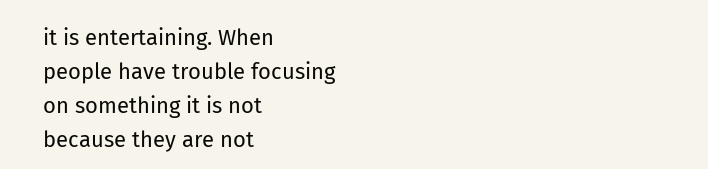it is entertaining. When people have trouble focusing on something it is not because they are not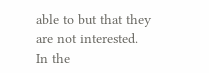able to but that they are not interested. In the